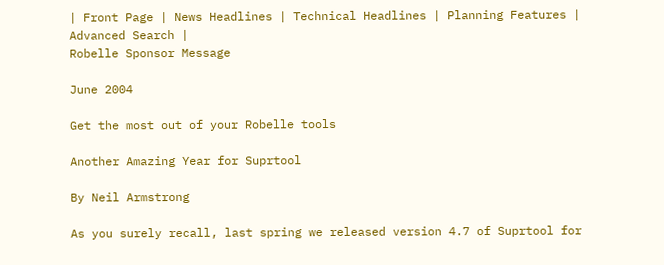| Front Page | News Headlines | Technical Headlines | Planning Features | Advanced Search |
Robelle Sponsor Message

June 2004

Get the most out of your Robelle tools

Another Amazing Year for Suprtool

By Neil Armstrong

As you surely recall, last spring we released version 4.7 of Suprtool for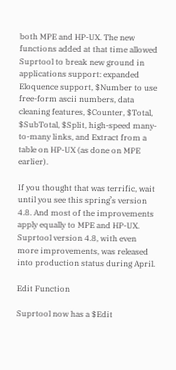both MPE and HP-UX. The new functions added at that time allowed Suprtool to break new ground in applications support: expanded Eloquence support, $Number to use free-form ascii numbers, data cleaning features, $Counter, $Total, $SubTotal, $Split, high-speed many-to-many links, and Extract from a table on HP-UX (as done on MPE earlier).

If you thought that was terrific, wait until you see this spring’s version 4.8. And most of the improvements apply equally to MPE and HP-UX. Suprtool version 4.8, with even more improvements, was released into production status during April.

Edit Function

Suprtool now has a $Edit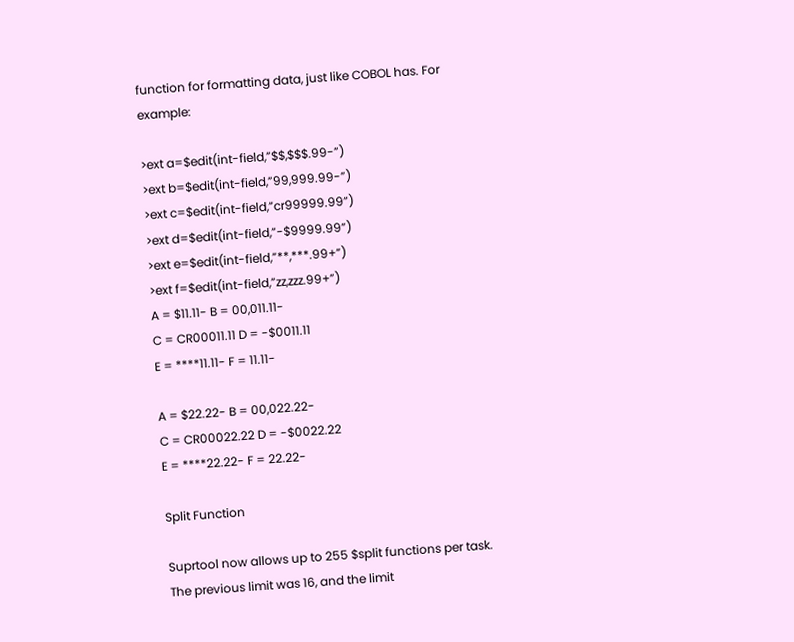function for formatting data, just like COBOL has. For example:

>ext a=$edit(int-field,”$$,$$$.99-”)
>ext b=$edit(int-field,”99,999.99-”)
>ext c=$edit(int-field,”cr99999.99”)
>ext d=$edit(int-field,”-$9999.99”)
>ext e=$edit(int-field,”**,***.99+”)
>ext f=$edit(int-field,”zz,zzz.99+”)
A = $11.11- B = 00,011.11-
C = CR00011.11 D = -$0011.11
E = ****11.11- F = 11.11-

A = $22.22- B = 00,022.22-
C = CR00022.22 D = -$0022.22
E = ****22.22- F = 22.22-

Split Function

Suprtool now allows up to 255 $split functions per task. The previous limit was 16, and the limit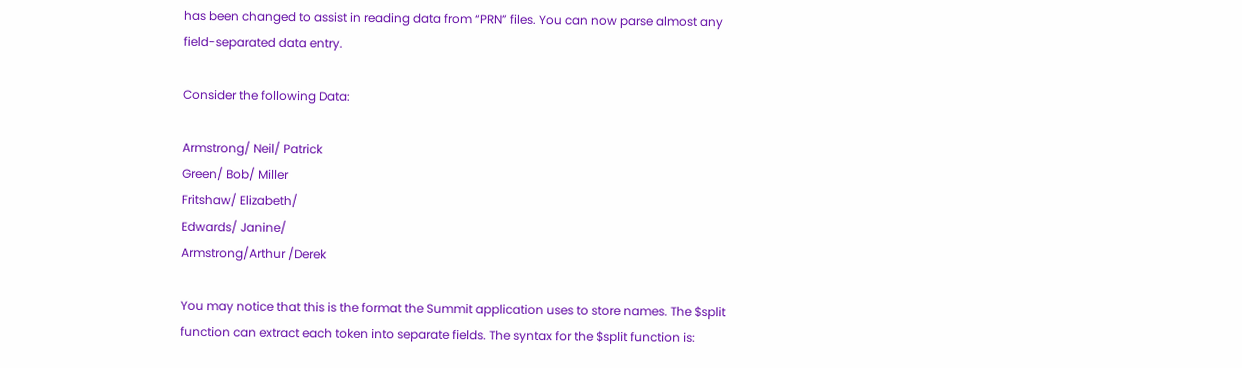has been changed to assist in reading data from “PRN” files. You can now parse almost any field-separated data entry.

Consider the following Data:

Armstrong/ Neil/ Patrick
Green/ Bob/ Miller
Fritshaw/ Elizabeth/
Edwards/ Janine/
Armstrong/Arthur /Derek

You may notice that this is the format the Summit application uses to store names. The $split function can extract each token into separate fields. The syntax for the $split function is: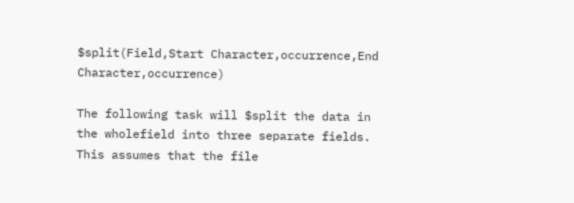$split(Field,Start Character,occurrence,End Character,occurrence)

The following task will $split the data in the wholefield into three separate fields. This assumes that the file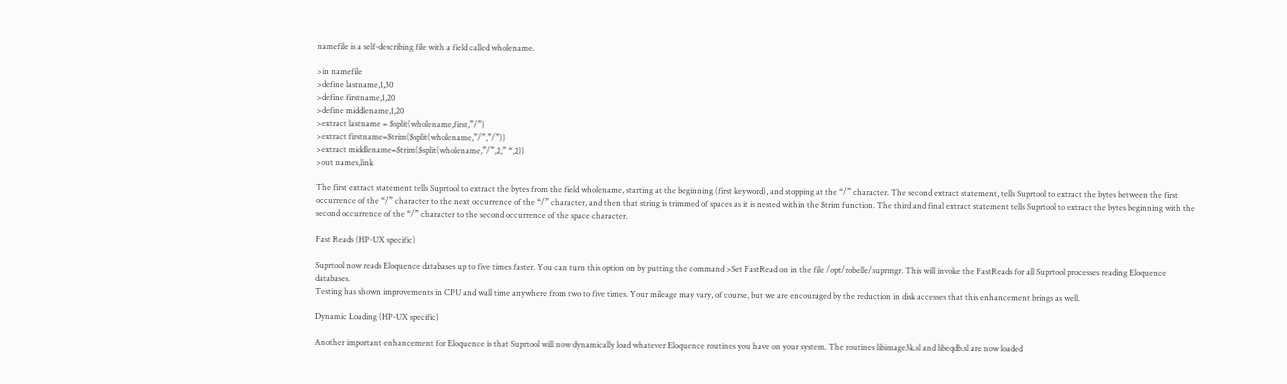namefile is a self-describing file with a field called wholename.

>in namefile
>define lastname,1,30
>define firstname,1,20
>define middlename,1,20
>extract lastname = $split(wholename,first,”/”)
>extract firstname=$trim($split(wholename,”/”,”/”))
>extract middlename=$trim($split(wholename,”/”,2,” “,2))
>out names,link

The first extract statement tells Suprtool to extract the bytes from the field wholename, starting at the beginning (first keyword), and stopping at the “/” character. The second extract statement, tells Suprtool to extract the bytes between the first occurrence of the “/” character to the next occurrence of the “/” character, and then that string is trimmed of spaces as it is nested within the $trim function. The third and final extract statement tells Suprtool to extract the bytes beginning with the second occurrence of the “/” character to the second occurrence of the space character.

Fast Reads (HP-UX specific)

Suprtool now reads Eloquence databases up to five times faster. You can turn this option on by putting the command >Set FastRead on in the file /opt/robelle/suprmgr. This will invoke the FastReads for all Suprtool processes reading Eloquence databases.
Testing has shown improvements in CPU and wall time anywhere from two to five times. Your mileage may vary, of course, but we are encouraged by the reduction in disk accesses that this enhancement brings as well.

Dynamic Loading (HP-UX specific)

Another important enhancement for Eloquence is that Suprtool will now dynamically load whatever Eloquence routines you have on your system. The routines libimage3k.sl and libeqdb.sl are now loaded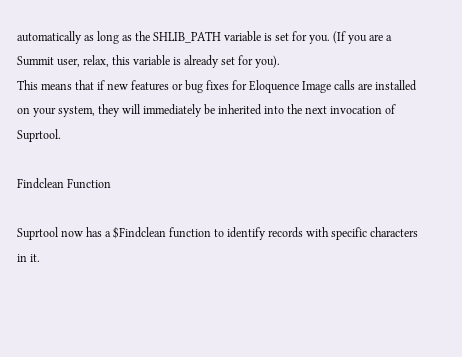automatically as long as the SHLIB_PATH variable is set for you. (If you are a Summit user, relax, this variable is already set for you).
This means that if new features or bug fixes for Eloquence Image calls are installed on your system, they will immediately be inherited into the next invocation of Suprtool.

Findclean Function

Suprtool now has a $Findclean function to identify records with specific characters in it.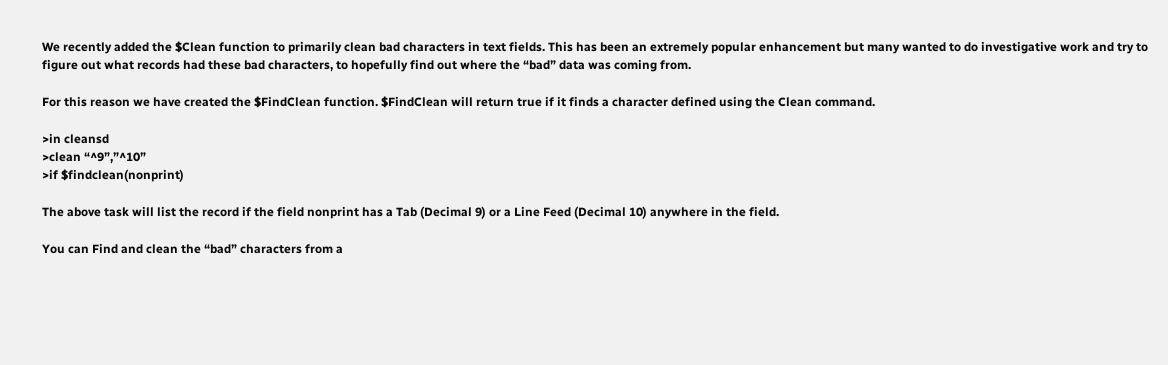We recently added the $Clean function to primarily clean bad characters in text fields. This has been an extremely popular enhancement but many wanted to do investigative work and try to figure out what records had these bad characters, to hopefully find out where the “bad” data was coming from.

For this reason we have created the $FindClean function. $FindClean will return true if it finds a character defined using the Clean command.

>in cleansd
>clean “^9”,”^10”
>if $findclean(nonprint)

The above task will list the record if the field nonprint has a Tab (Decimal 9) or a Line Feed (Decimal 10) anywhere in the field.

You can Find and clean the “bad” characters from a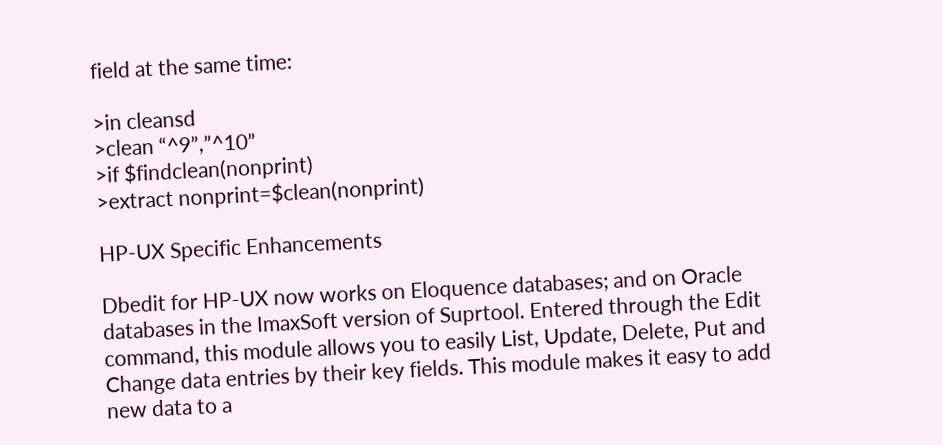field at the same time:

>in cleansd
>clean “^9”,”^10”
>if $findclean(nonprint)
>extract nonprint=$clean(nonprint)

HP-UX Specific Enhancements

Dbedit for HP-UX now works on Eloquence databases; and on Oracle databases in the ImaxSoft version of Suprtool. Entered through the Edit command, this module allows you to easily List, Update, Delete, Put and Change data entries by their key fields. This module makes it easy to add new data to a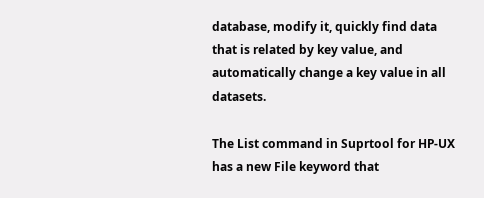database, modify it, quickly find data that is related by key value, and automatically change a key value in all datasets.

The List command in Suprtool for HP-UX has a new File keyword that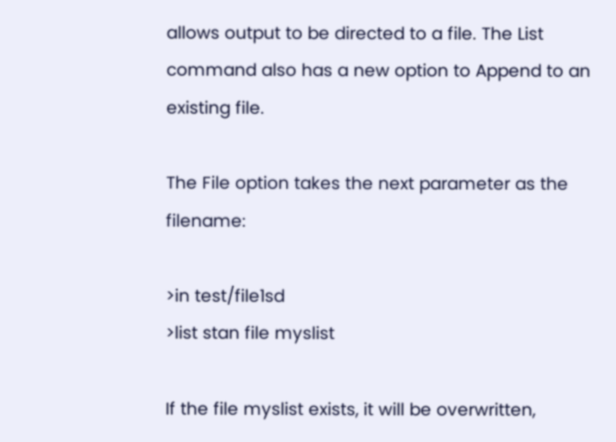allows output to be directed to a file. The List command also has a new option to Append to an existing file.

The File option takes the next parameter as the filename:

>in test/file1sd
>list stan file myslist

If the file myslist exists, it will be overwritten,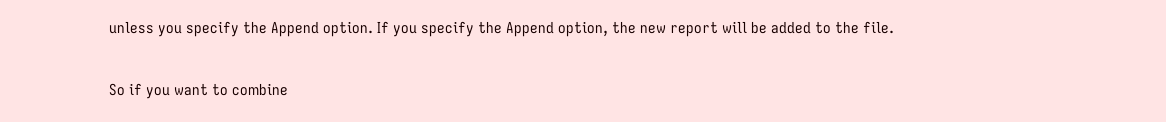unless you specify the Append option. If you specify the Append option, the new report will be added to the file.

So if you want to combine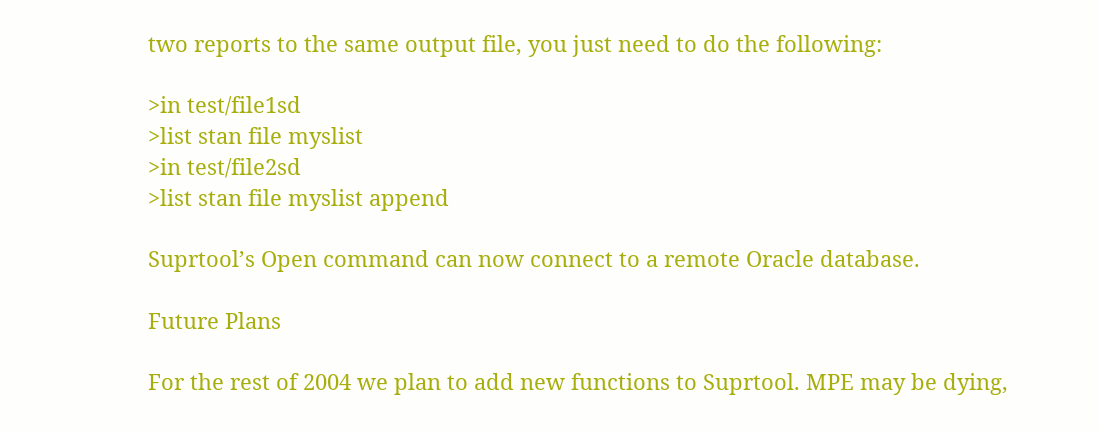two reports to the same output file, you just need to do the following:

>in test/file1sd
>list stan file myslist
>in test/file2sd
>list stan file myslist append

Suprtool’s Open command can now connect to a remote Oracle database.

Future Plans

For the rest of 2004 we plan to add new functions to Suprtool. MPE may be dying,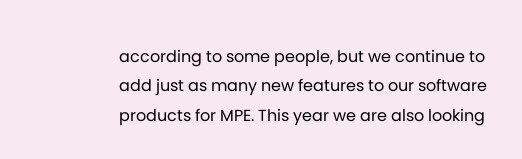according to some people, but we continue to add just as many new features to our software products for MPE. This year we are also looking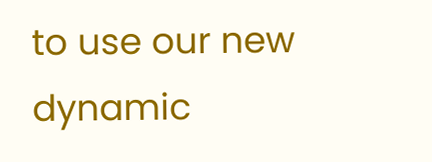to use our new dynamic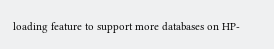loading feature to support more databases on HP-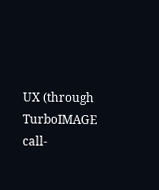UX (through TurboIMAGE call-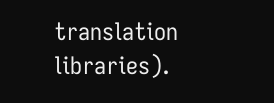translation libraries).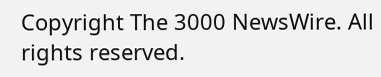Copyright The 3000 NewsWire. All rights reserved.